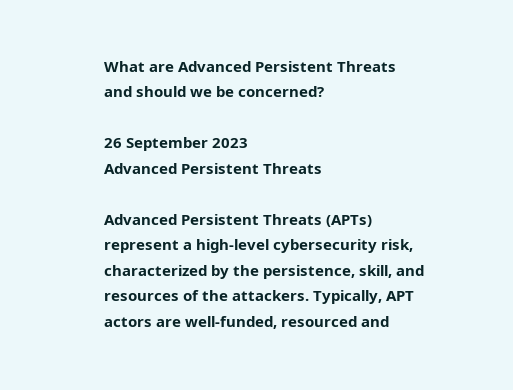What are Advanced Persistent Threats and should we be concerned?

26 September 2023
Advanced Persistent Threats

Advanced Persistent Threats (APTs) represent a high-level cybersecurity risk, characterized by the persistence, skill, and resources of the attackers. Typically, APT actors are well-funded, resourced and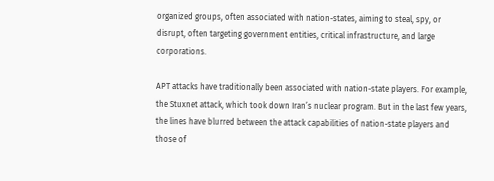organized groups, often associated with nation-states, aiming to steal, spy, or disrupt, often targeting government entities, critical infrastructure, and large corporations.

APT attacks have traditionally been associated with nation-state players. For example, the Stuxnet attack, which took down Iran’s nuclear program. But in the last few years, the lines have blurred between the attack capabilities of nation-state players and those of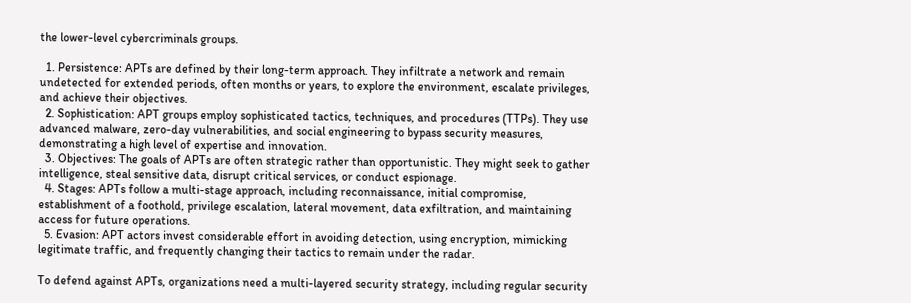the lower-level cybercriminals groups.

  1. Persistence: APTs are defined by their long-term approach. They infiltrate a network and remain undetected for extended periods, often months or years, to explore the environment, escalate privileges, and achieve their objectives.
  2. Sophistication: APT groups employ sophisticated tactics, techniques, and procedures (TTPs). They use advanced malware, zero-day vulnerabilities, and social engineering to bypass security measures, demonstrating a high level of expertise and innovation.
  3. Objectives: The goals of APTs are often strategic rather than opportunistic. They might seek to gather intelligence, steal sensitive data, disrupt critical services, or conduct espionage.
  4. Stages: APTs follow a multi-stage approach, including reconnaissance, initial compromise, establishment of a foothold, privilege escalation, lateral movement, data exfiltration, and maintaining access for future operations.
  5. Evasion: APT actors invest considerable effort in avoiding detection, using encryption, mimicking legitimate traffic, and frequently changing their tactics to remain under the radar.

To defend against APTs, organizations need a multi-layered security strategy, including regular security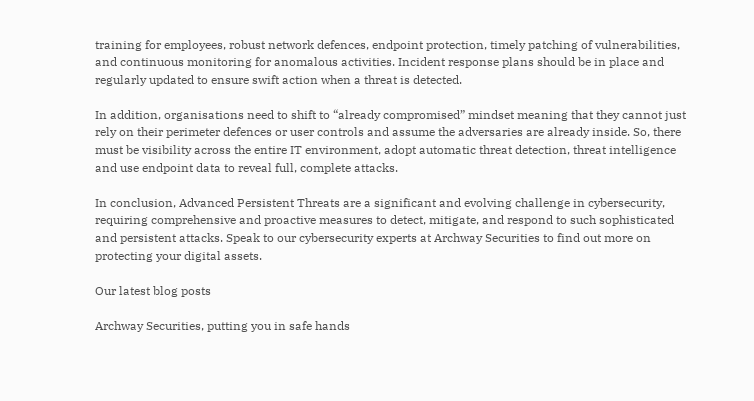training for employees, robust network defences, endpoint protection, timely patching of vulnerabilities, and continuous monitoring for anomalous activities. Incident response plans should be in place and regularly updated to ensure swift action when a threat is detected.

In addition, organisations need to shift to “already compromised” mindset meaning that they cannot just rely on their perimeter defences or user controls and assume the adversaries are already inside. So, there must be visibility across the entire IT environment, adopt automatic threat detection, threat intelligence and use endpoint data to reveal full, complete attacks.

In conclusion, Advanced Persistent Threats are a significant and evolving challenge in cybersecurity, requiring comprehensive and proactive measures to detect, mitigate, and respond to such sophisticated and persistent attacks. Speak to our cybersecurity experts at Archway Securities to find out more on protecting your digital assets.

Our latest blog posts

Archway Securities, putting you in safe hands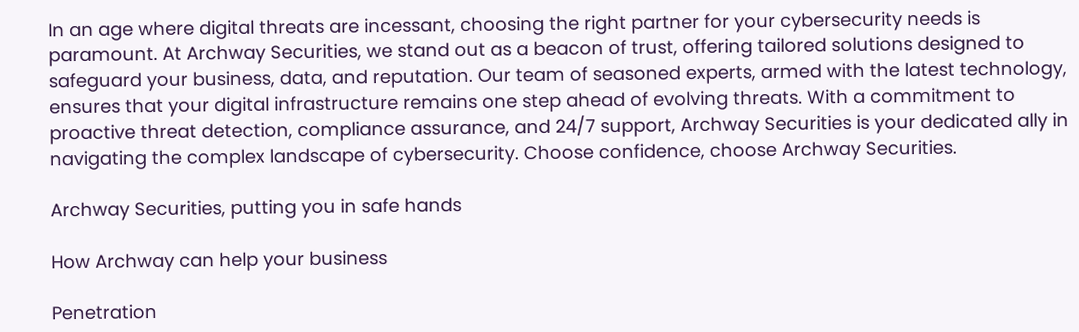In an age where digital threats are incessant, choosing the right partner for your cybersecurity needs is paramount. At Archway Securities, we stand out as a beacon of trust, offering tailored solutions designed to safeguard your business, data, and reputation. Our team of seasoned experts, armed with the latest technology, ensures that your digital infrastructure remains one step ahead of evolving threats. With a commitment to proactive threat detection, compliance assurance, and 24/7 support, Archway Securities is your dedicated ally in navigating the complex landscape of cybersecurity. Choose confidence, choose Archway Securities.

Archway Securities, putting you in safe hands

How Archway can help your business

Penetration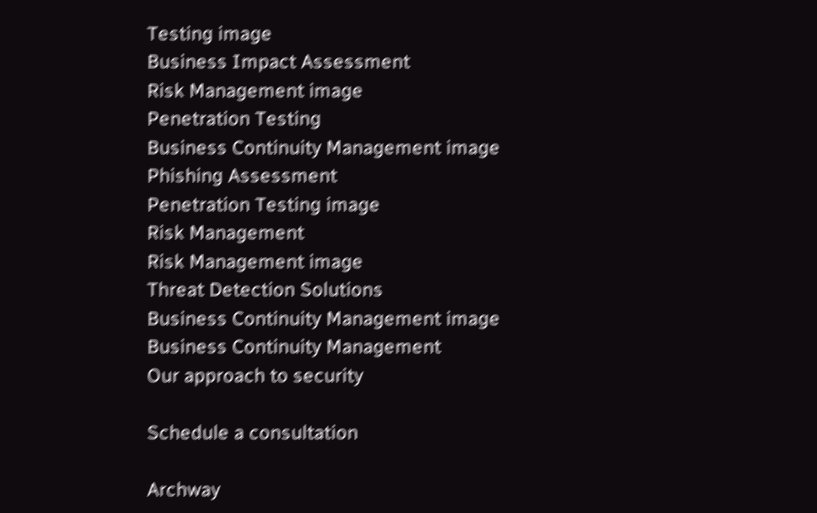Testing image
Business Impact Assessment
Risk Management image
Penetration Testing
Business Continuity Management image
Phishing Assessment
Penetration Testing image
Risk Management
Risk Management image
Threat Detection Solutions
Business Continuity Management image
Business Continuity Management
Our approach to security

Schedule a consultation

Archway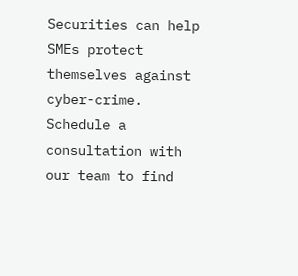Securities can help SMEs protect themselves against cyber-crime. Schedule a consultation with our team to find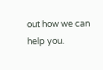out how we can help you.